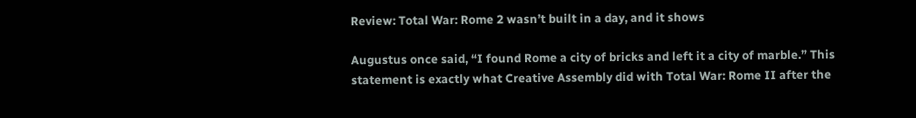Review: Total War: Rome 2 wasn’t built in a day, and it shows

Augustus once said, “I found Rome a city of bricks and left it a city of marble.” This statement is exactly what Creative Assembly did with Total War: Rome II after the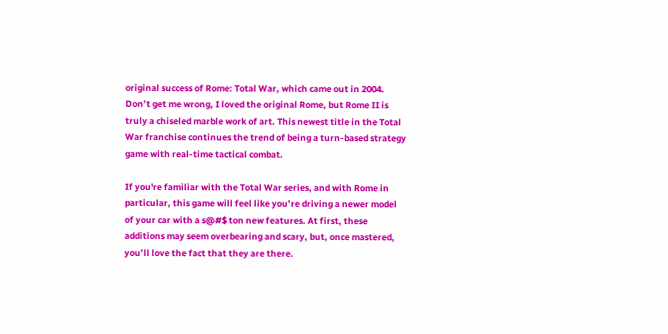original success of Rome: Total War, which came out in 2004. Don’t get me wrong, I loved the original Rome, but Rome II is truly a chiseled marble work of art. This newest title in the Total War franchise continues the trend of being a turn-based strategy game with real-time tactical combat.

If you're familiar with the Total War series, and with Rome in particular, this game will feel like you’re driving a newer model of your car with a s@#$ ton new features. At first, these additions may seem overbearing and scary, but, once mastered, you’ll love the fact that they are there.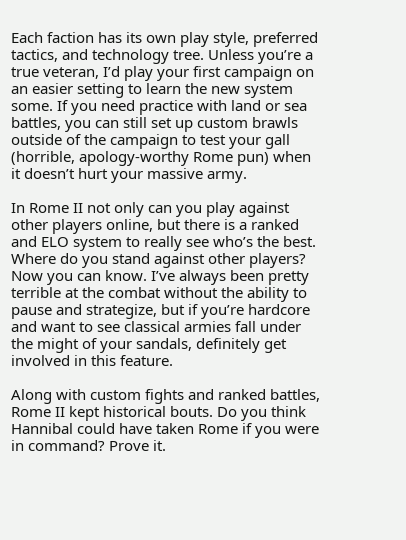Each faction has its own play style, preferred tactics, and technology tree. Unless you’re a true veteran, I’d play your first campaign on an easier setting to learn the new system some. If you need practice with land or sea battles, you can still set up custom brawls outside of the campaign to test your gall (horrible, apology-worthy Rome pun) when it doesn’t hurt your massive army.

In Rome II not only can you play against other players online, but there is a ranked and ELO system to really see who’s the best. Where do you stand against other players? Now you can know. I’ve always been pretty terrible at the combat without the ability to pause and strategize, but if you’re hardcore and want to see classical armies fall under the might of your sandals, definitely get involved in this feature.

Along with custom fights and ranked battles, Rome II kept historical bouts. Do you think Hannibal could have taken Rome if you were in command? Prove it.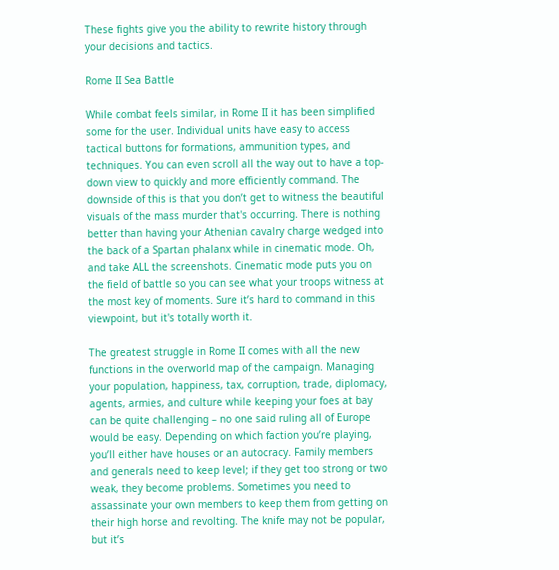These fights give you the ability to rewrite history through your decisions and tactics.

Rome II Sea Battle

While combat feels similar, in Rome II it has been simplified some for the user. Individual units have easy to access tactical buttons for formations, ammunition types, and techniques. You can even scroll all the way out to have a top-down view to quickly and more efficiently command. The downside of this is that you don’t get to witness the beautiful visuals of the mass murder that's occurring. There is nothing better than having your Athenian cavalry charge wedged into the back of a Spartan phalanx while in cinematic mode. Oh, and take ALL the screenshots. Cinematic mode puts you on the field of battle so you can see what your troops witness at the most key of moments. Sure it’s hard to command in this viewpoint, but it's totally worth it.

The greatest struggle in Rome II comes with all the new functions in the overworld map of the campaign. Managing your population, happiness, tax, corruption, trade, diplomacy, agents, armies, and culture while keeping your foes at bay can be quite challenging – no one said ruling all of Europe would be easy. Depending on which faction you’re playing, you’ll either have houses or an autocracy. Family members and generals need to keep level; if they get too strong or two weak, they become problems. Sometimes you need to assassinate your own members to keep them from getting on their high horse and revolting. The knife may not be popular, but it’s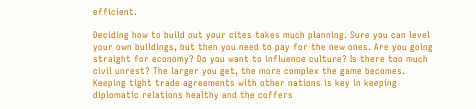efficient.

Deciding how to build out your cites takes much planning. Sure you can level your own buildings, but then you need to pay for the new ones. Are you going straight for economy? Do you want to influence culture? Is there too much civil unrest? The larger you get, the more complex the game becomes. Keeping tight trade agreements with other nations is key in keeping diplomatic relations healthy and the coffers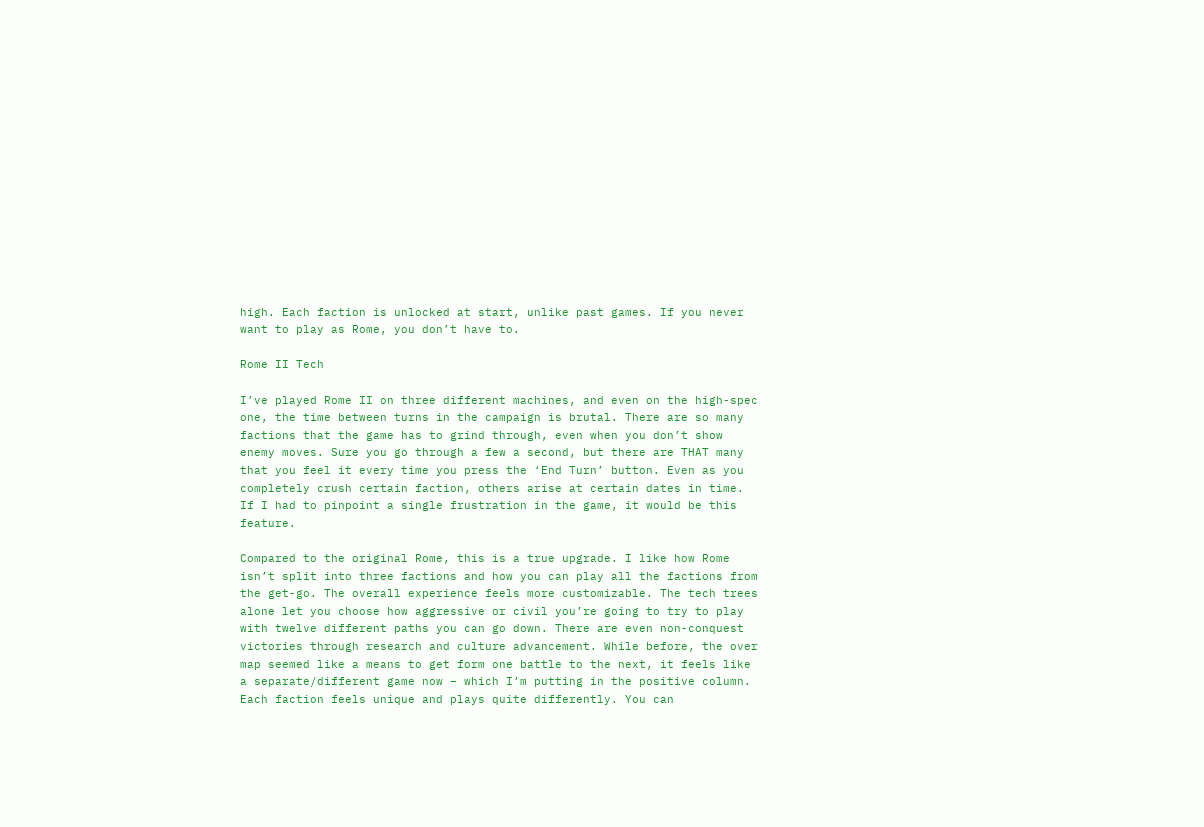high. Each faction is unlocked at start, unlike past games. If you never want to play as Rome, you don’t have to.

Rome II Tech

I’ve played Rome II on three different machines, and even on the high-spec one, the time between turns in the campaign is brutal. There are so many factions that the game has to grind through, even when you don’t show enemy moves. Sure you go through a few a second, but there are THAT many that you feel it every time you press the ‘End Turn’ button. Even as you completely crush certain faction, others arise at certain dates in time. If I had to pinpoint a single frustration in the game, it would be this feature.

Compared to the original Rome, this is a true upgrade. I like how Rome isn’t split into three factions and how you can play all the factions from the get-go. The overall experience feels more customizable. The tech trees alone let you choose how aggressive or civil you’re going to try to play with twelve different paths you can go down. There are even non-conquest victories through research and culture advancement. While before, the over map seemed like a means to get form one battle to the next, it feels like a separate/different game now – which I’m putting in the positive column. Each faction feels unique and plays quite differently. You can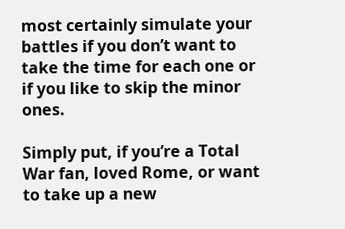most certainly simulate your battles if you don’t want to take the time for each one or if you like to skip the minor ones.

Simply put, if you’re a Total War fan, loved Rome, or want to take up a new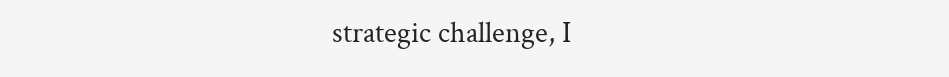strategic challenge, I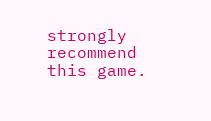strongly recommend this game.